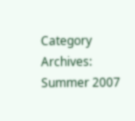Category Archives: Summer 2007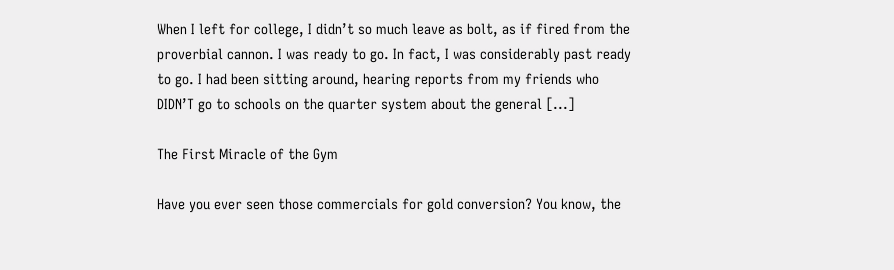When I left for college, I didn’t so much leave as bolt, as if fired from the proverbial cannon. I was ready to go. In fact, I was considerably past ready to go. I had been sitting around, hearing reports from my friends who DIDN’T go to schools on the quarter system about the general [...]

The First Miracle of the Gym

Have you ever seen those commercials for gold conversion? You know, the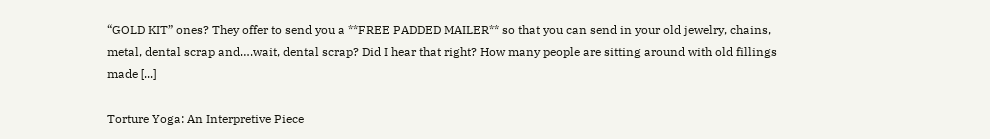“GOLD KIT” ones? They offer to send you a **FREE PADDED MAILER** so that you can send in your old jewelry, chains, metal, dental scrap and….wait, dental scrap? Did I hear that right? How many people are sitting around with old fillings made [...]

Torture Yoga: An Interpretive Piece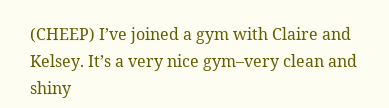(CHEEP) I’ve joined a gym with Claire and Kelsey. It’s a very nice gym–very clean and shiny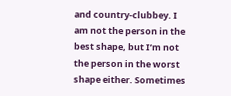and country-clubbey. I am not the person in the best shape, but I’m not the person in the worst shape either. Sometimes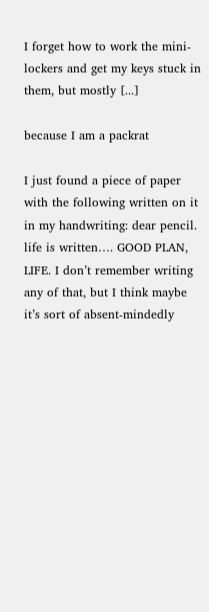I forget how to work the mini-lockers and get my keys stuck in them, but mostly [...]

because I am a packrat

I just found a piece of paper with the following written on it in my handwriting: dear pencil. life is written…. GOOD PLAN, LIFE. I don’t remember writing any of that, but I think maybe it’s sort of absent-mindedly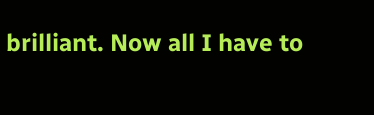brilliant. Now all I have to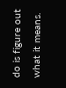do is figure out what it means.